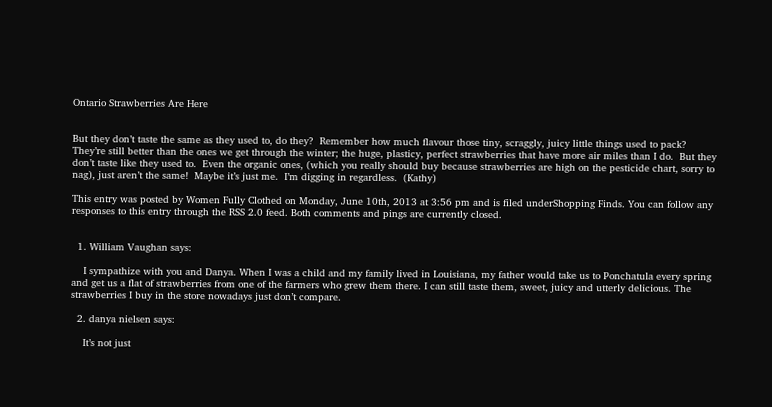Ontario Strawberries Are Here


But they don’t taste the same as they used to, do they?  Remember how much flavour those tiny, scraggly, juicy little things used to pack?   They’re still better than the ones we get through the winter; the huge, plasticy, perfect strawberries that have more air miles than I do.  But they don’t taste like they used to.  Even the organic ones, (which you really should buy because strawberries are high on the pesticide chart, sorry to nag), just aren’t the same!  Maybe it’s just me.  I’m digging in regardless.  (Kathy)

This entry was posted by Women Fully Clothed on Monday, June 10th, 2013 at 3:56 pm and is filed underShopping Finds. You can follow any responses to this entry through the RSS 2.0 feed. Both comments and pings are currently closed.


  1. William Vaughan says:

    I sympathize with you and Danya. When I was a child and my family lived in Louisiana, my father would take us to Ponchatula every spring and get us a flat of strawberries from one of the farmers who grew them there. I can still taste them, sweet, juicy and utterly delicious. The strawberries I buy in the store nowadays just don’t compare.

  2. danya nielsen says:

    It’s not just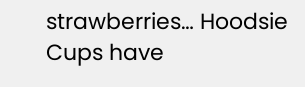strawberries… Hoodsie Cups have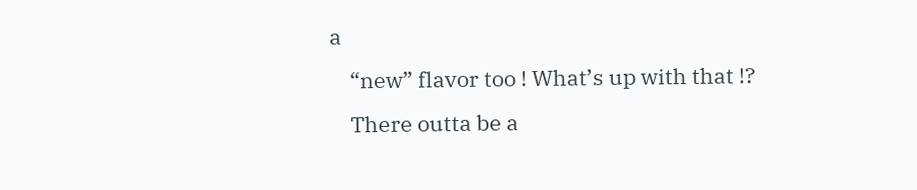a
    “new” flavor too ! What’s up with that !?
    There outta be a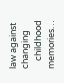law against changing
    childhood memories…